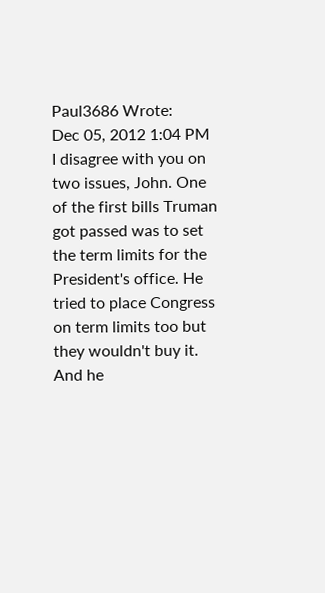Paul3686 Wrote:
Dec 05, 2012 1:04 PM
I disagree with you on two issues, John. One of the first bills Truman got passed was to set the term limits for the President's office. He tried to place Congress on term limits too but they wouldn't buy it. And he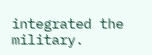integrated the military.